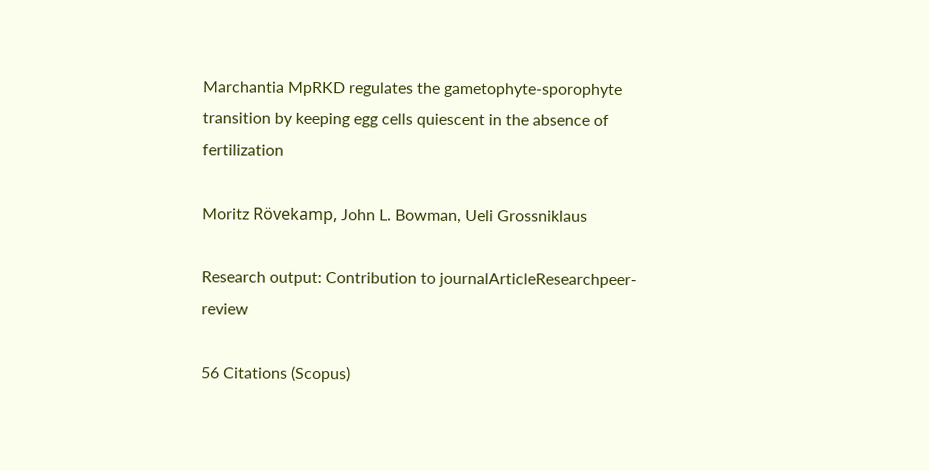Marchantia MpRKD regulates the gametophyte-sporophyte transition by keeping egg cells quiescent in the absence of fertilization

Moritz Rövekamp, John L. Bowman, Ueli Grossniklaus

Research output: Contribution to journalArticleResearchpeer-review

56 Citations (Scopus)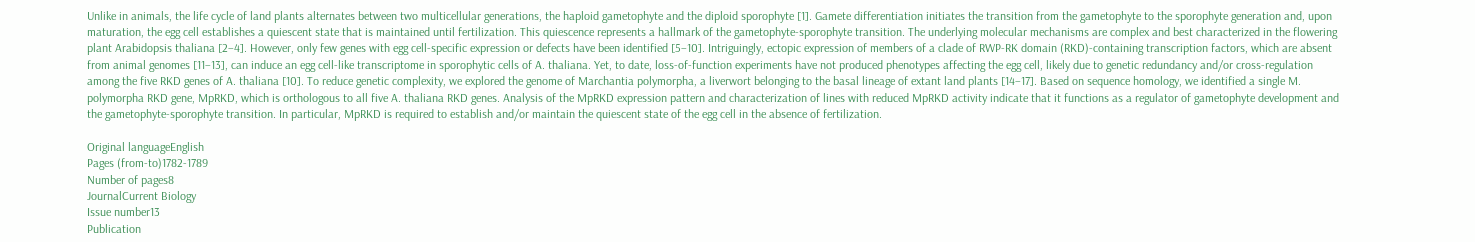Unlike in animals, the life cycle of land plants alternates between two multicellular generations, the haploid gametophyte and the diploid sporophyte [1]. Gamete differentiation initiates the transition from the gametophyte to the sporophyte generation and, upon maturation, the egg cell establishes a quiescent state that is maintained until fertilization. This quiescence represents a hallmark of the gametophyte-sporophyte transition. The underlying molecular mechanisms are complex and best characterized in the flowering plant Arabidopsis thaliana [2–4]. However, only few genes with egg cell-specific expression or defects have been identified [5–10]. Intriguingly, ectopic expression of members of a clade of RWP-RK domain (RKD)-containing transcription factors, which are absent from animal genomes [11–13], can induce an egg cell-like transcriptome in sporophytic cells of A. thaliana. Yet, to date, loss-of-function experiments have not produced phenotypes affecting the egg cell, likely due to genetic redundancy and/or cross-regulation among the five RKD genes of A. thaliana [10]. To reduce genetic complexity, we explored the genome of Marchantia polymorpha, a liverwort belonging to the basal lineage of extant land plants [14–17]. Based on sequence homology, we identified a single M. polymorpha RKD gene, MpRKD, which is orthologous to all five A. thaliana RKD genes. Analysis of the MpRKD expression pattern and characterization of lines with reduced MpRKD activity indicate that it functions as a regulator of gametophyte development and the gametophyte-sporophyte transition. In particular, MpRKD is required to establish and/or maintain the quiescent state of the egg cell in the absence of fertilization.

Original languageEnglish
Pages (from-to)1782-1789
Number of pages8
JournalCurrent Biology
Issue number13
Publication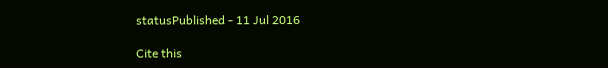statusPublished - 11 Jul 2016

Cite this